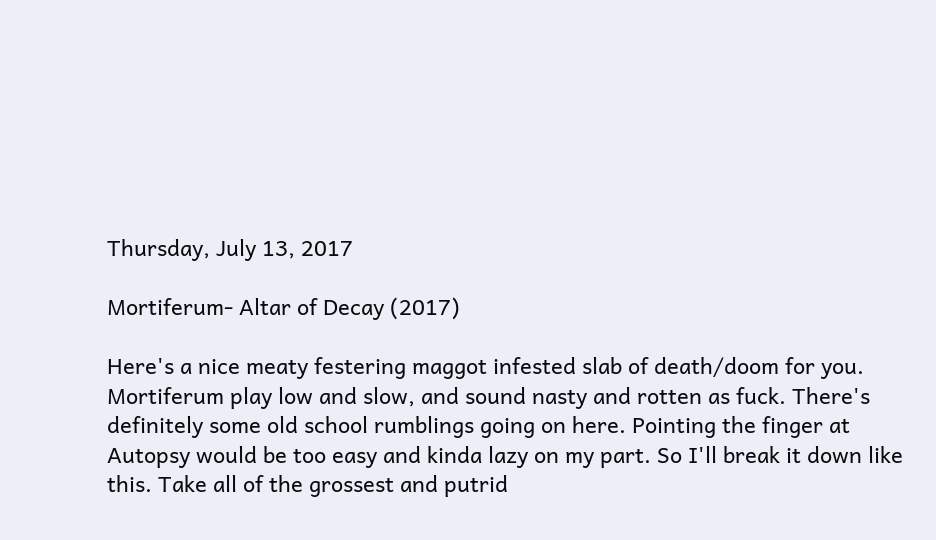Thursday, July 13, 2017

Mortiferum- Altar of Decay (2017)

Here's a nice meaty festering maggot infested slab of death/doom for you. Mortiferum play low and slow, and sound nasty and rotten as fuck. There's definitely some old school rumblings going on here. Pointing the finger at Autopsy would be too easy and kinda lazy on my part. So I'll break it down like this. Take all of the grossest and putrid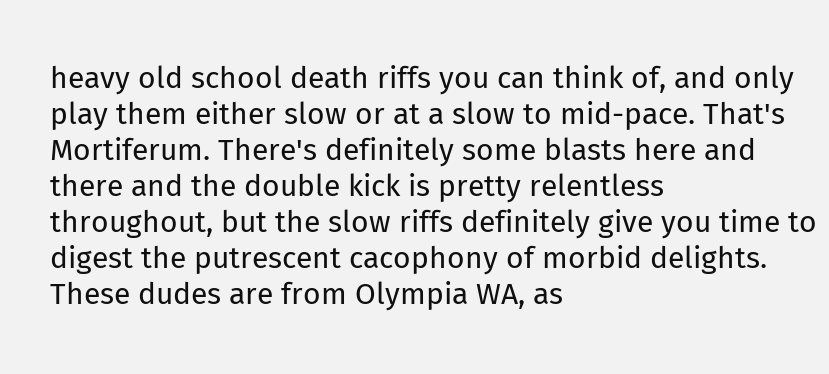heavy old school death riffs you can think of, and only play them either slow or at a slow to mid-pace. That's Mortiferum. There's definitely some blasts here and there and the double kick is pretty relentless throughout, but the slow riffs definitely give you time to digest the putrescent cacophony of morbid delights. These dudes are from Olympia WA, as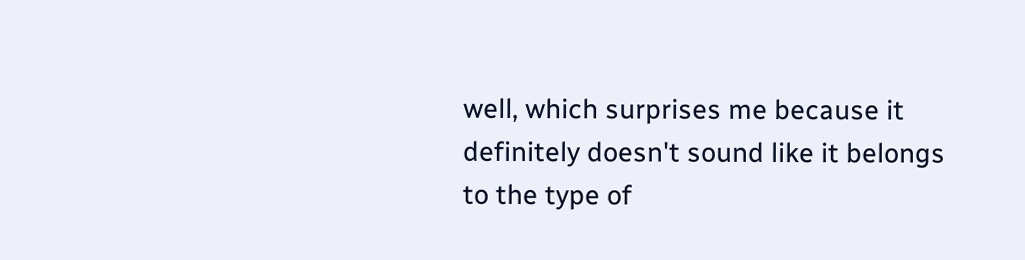well, which surprises me because it definitely doesn't sound like it belongs to the type of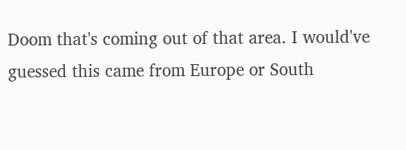Doom that's coming out of that area. I would've guessed this came from Europe or South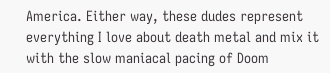America. Either way, these dudes represent everything I love about death metal and mix it with the slow maniacal pacing of Doom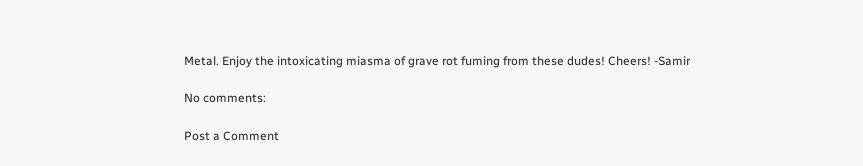Metal. Enjoy the intoxicating miasma of grave rot fuming from these dudes! Cheers! -Samir

No comments:

Post a Comment